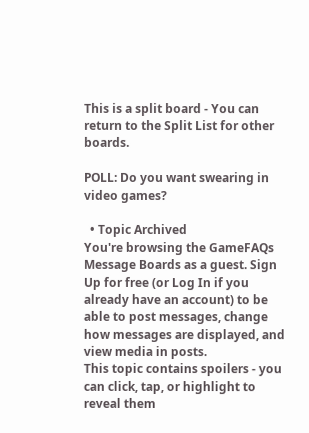This is a split board - You can return to the Split List for other boards.

POLL: Do you want swearing in video games?

  • Topic Archived
You're browsing the GameFAQs Message Boards as a guest. Sign Up for free (or Log In if you already have an account) to be able to post messages, change how messages are displayed, and view media in posts.
This topic contains spoilers - you can click, tap, or highlight to reveal them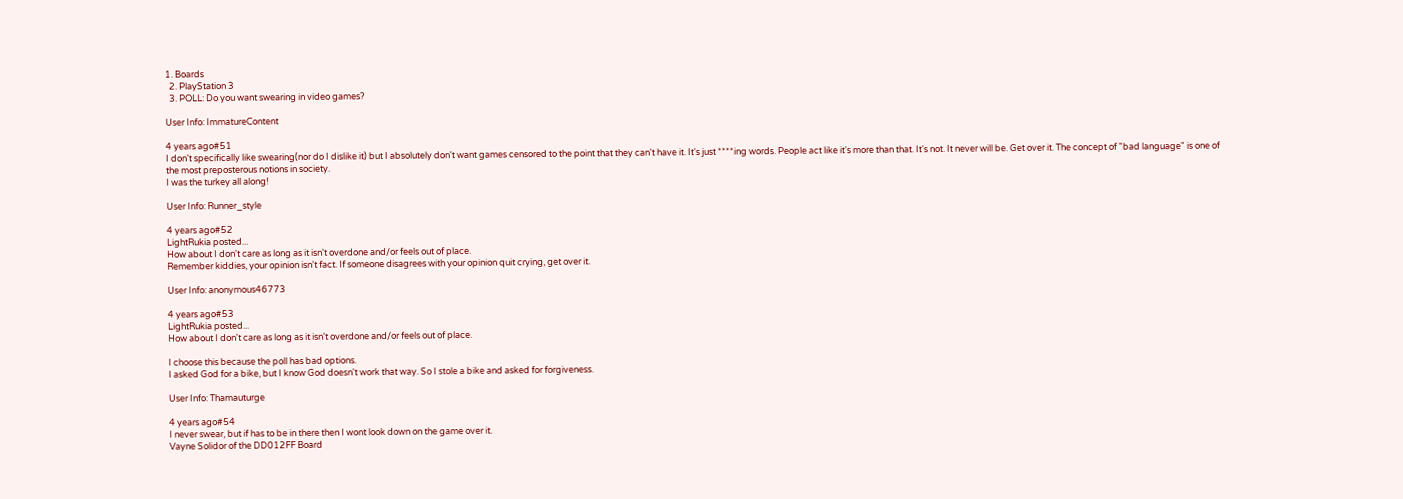1. Boards
  2. PlayStation 3
  3. POLL: Do you want swearing in video games?

User Info: ImmatureContent

4 years ago#51
I don't specifically like swearing(nor do I dislike it) but I absolutely don't want games censored to the point that they can't have it. It's just ****ing words. People act like it's more than that. It's not. It never will be. Get over it. The concept of "bad language" is one of the most preposterous notions in society.
I was the turkey all along!

User Info: Runner_style

4 years ago#52
LightRukia posted...
How about I don't care as long as it isn't overdone and/or feels out of place.
Remember kiddies, your opinion isn't fact. If someone disagrees with your opinion quit crying, get over it.

User Info: anonymous46773

4 years ago#53
LightRukia posted...
How about I don't care as long as it isn't overdone and/or feels out of place.

I choose this because the poll has bad options.
I asked God for a bike, but I know God doesn't work that way. So I stole a bike and asked for forgiveness.

User Info: Thamauturge

4 years ago#54
I never swear, but if has to be in there then I wont look down on the game over it.
Vayne Solidor of the DD012FF Board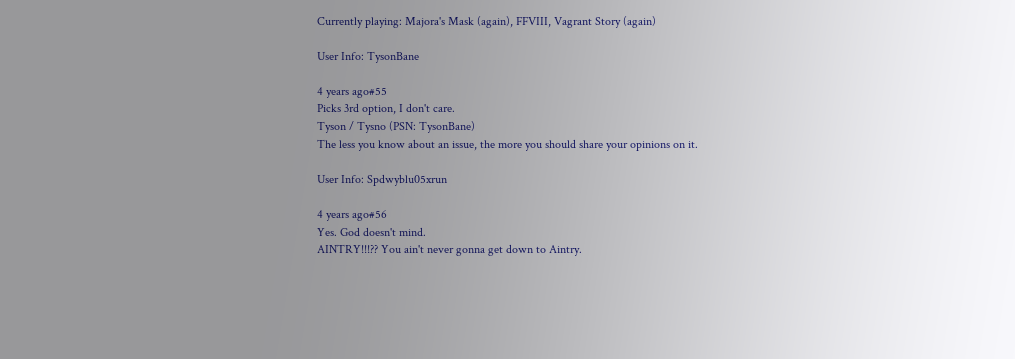Currently playing: Majora's Mask (again), FFVIII, Vagrant Story (again)

User Info: TysonBane

4 years ago#55
Picks 3rd option, I don't care.
Tyson / Tysno (PSN: TysonBane)
The less you know about an issue, the more you should share your opinions on it.

User Info: Spdwyblu05xrun

4 years ago#56
Yes. God doesn't mind.
AINTRY!!!?? You ain't never gonna get down to Aintry.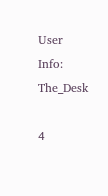User Info: The_Desk

4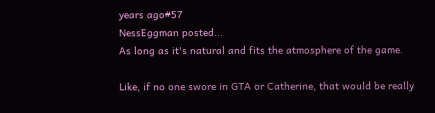years ago#57
NessEggman posted...
As long as it's natural and fits the atmosphere of the game.

Like, if no one swore in GTA or Catherine, that would be really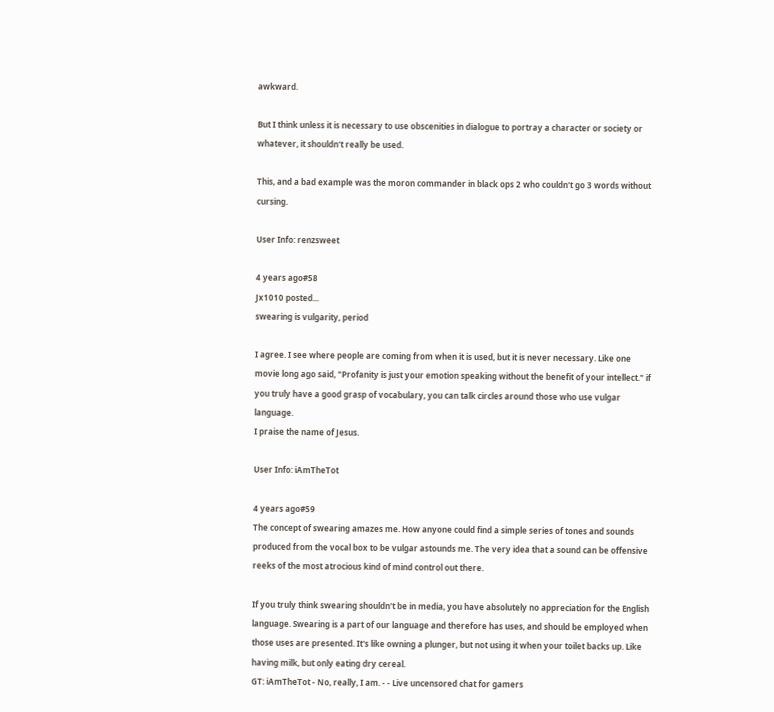awkward.

But I think unless it is necessary to use obscenities in dialogue to portray a character or society or whatever, it shouldn't really be used.

This, and a bad example was the moron commander in black ops 2 who couldn't go 3 words without cursing.

User Info: renzsweet

4 years ago#58
Jx1010 posted...
swearing is vulgarity, period

I agree. I see where people are coming from when it is used, but it is never necessary. Like one movie long ago said, "Profanity is just your emotion speaking without the benefit of your intellect." if you truly have a good grasp of vocabulary, you can talk circles around those who use vulgar language.
I praise the name of Jesus.

User Info: iAmTheTot

4 years ago#59
The concept of swearing amazes me. How anyone could find a simple series of tones and sounds produced from the vocal box to be vulgar astounds me. The very idea that a sound can be offensive reeks of the most atrocious kind of mind control out there.

If you truly think swearing shouldn't be in media, you have absolutely no appreciation for the English language. Swearing is a part of our language and therefore has uses, and should be employed when those uses are presented. It's like owning a plunger, but not using it when your toilet backs up. Like having milk, but only eating dry cereal.
GT: iAmTheTot - No, really, I am. - - Live uncensored chat for gamers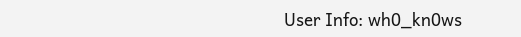User Info: wh0_kn0ws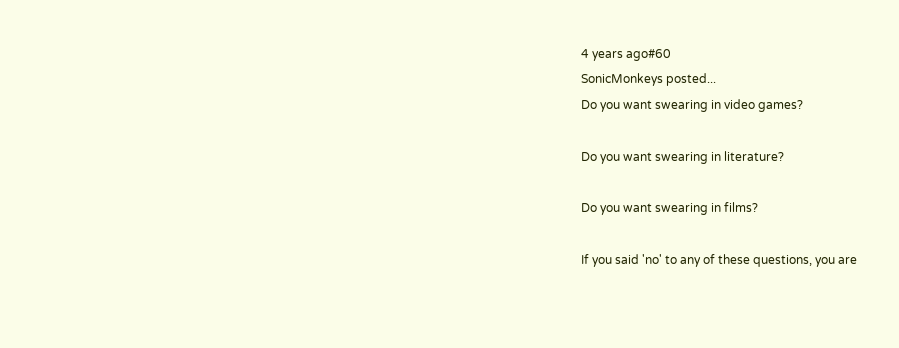4 years ago#60
SonicMonkeys posted...
Do you want swearing in video games?

Do you want swearing in literature?

Do you want swearing in films?

If you said 'no' to any of these questions, you are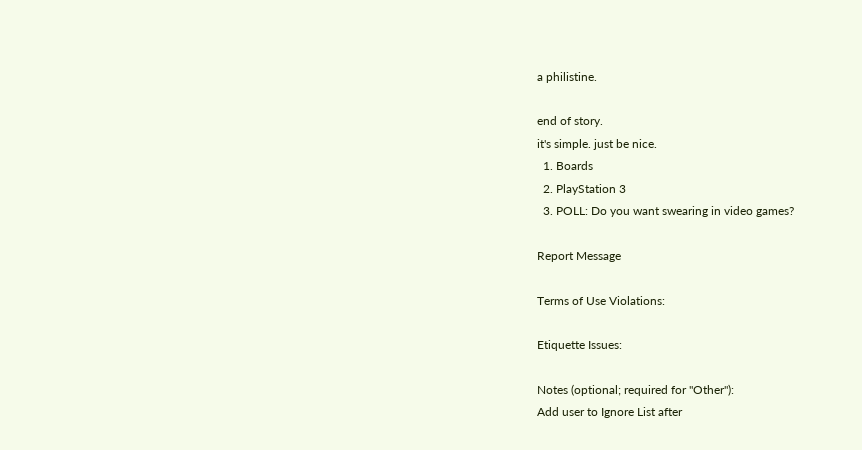a philistine.

end of story.
it's simple. just be nice.
  1. Boards
  2. PlayStation 3
  3. POLL: Do you want swearing in video games?

Report Message

Terms of Use Violations:

Etiquette Issues:

Notes (optional; required for "Other"):
Add user to Ignore List after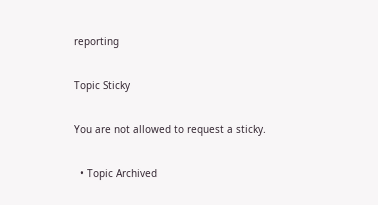reporting

Topic Sticky

You are not allowed to request a sticky.

  • Topic Archived